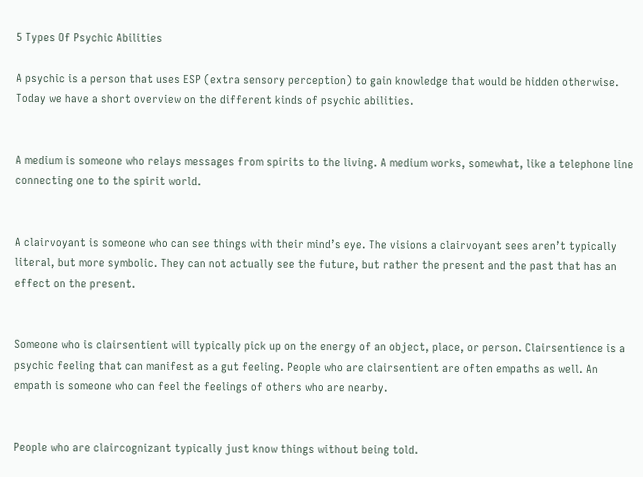5 Types Of Psychic Abilities

A psychic is a person that uses ESP (extra sensory perception) to gain knowledge that would be hidden otherwise. Today we have a short overview on the different kinds of psychic abilities.


A medium is someone who relays messages from spirits to the living. A medium works, somewhat, like a telephone line connecting one to the spirit world.


A clairvoyant is someone who can see things with their mind’s eye. The visions a clairvoyant sees aren’t typically literal, but more symbolic. They can not actually see the future, but rather the present and the past that has an effect on the present.


Someone who is clairsentient will typically pick up on the energy of an object, place, or person. Clairsentience is a psychic feeling that can manifest as a gut feeling. People who are clairsentient are often empaths as well. An empath is someone who can feel the feelings of others who are nearby.


People who are claircognizant typically just know things without being told.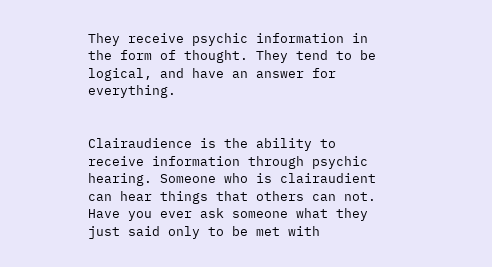They receive psychic information in the form of thought. They tend to be logical, and have an answer for everything.


Clairaudience is the ability to receive information through psychic hearing. Someone who is clairaudient can hear things that others can not. Have you ever ask someone what they just said only to be met with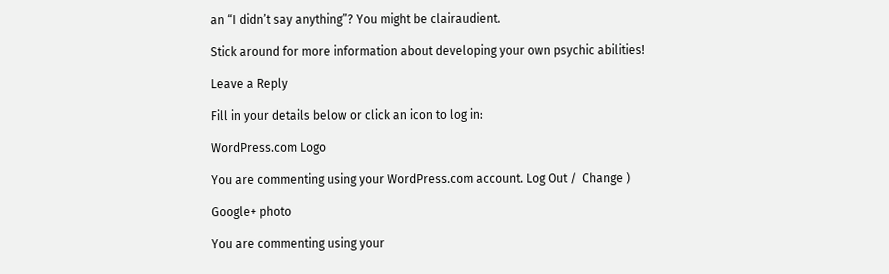an “I didn’t say anything”? You might be clairaudient.

Stick around for more information about developing your own psychic abilities!

Leave a Reply

Fill in your details below or click an icon to log in:

WordPress.com Logo

You are commenting using your WordPress.com account. Log Out /  Change )

Google+ photo

You are commenting using your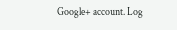Google+ account. Log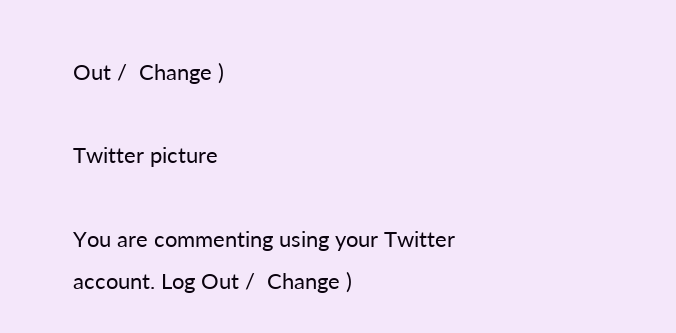Out /  Change )

Twitter picture

You are commenting using your Twitter account. Log Out /  Change )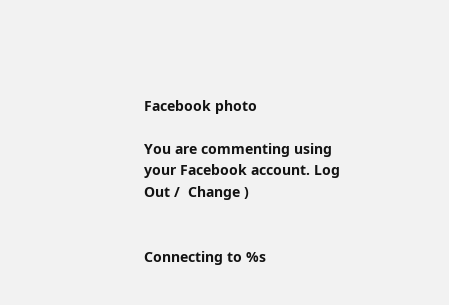Facebook photo

You are commenting using your Facebook account. Log Out /  Change )


Connecting to %s